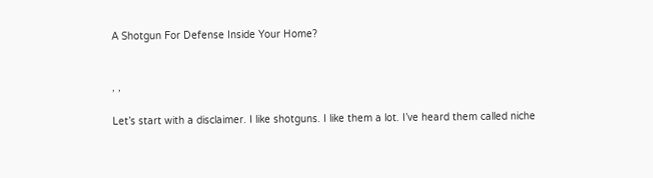A Shotgun For Defense Inside Your Home?


, ,

Let’s start with a disclaimer. I like shotguns. I like them a lot. I’ve heard them called niche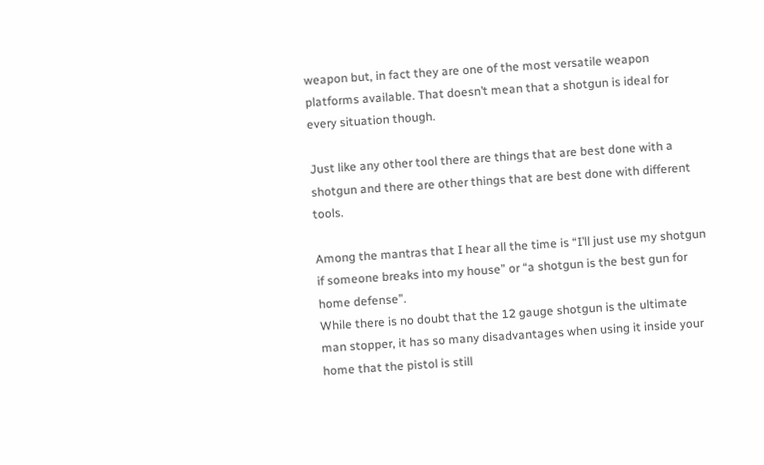weapon but, in fact they are one of the most versatile weapon platforms available. That doesn’t mean that a shotgun is ideal for every situation though.

Just like any other tool there are things that are best done with a shotgun and there are other things that are best done with different tools.

Among the mantras that I hear all the time is “I’ll just use my shotgun if someone breaks into my house” or “a shotgun is the best gun for home defense”.
While there is no doubt that the 12 gauge shotgun is the ultimate man stopper, it has so many disadvantages when using it inside your home that the pistol is still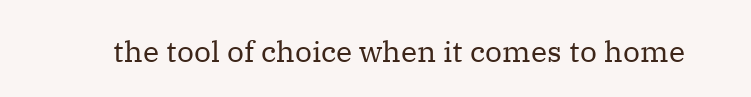the tool of choice when it comes to home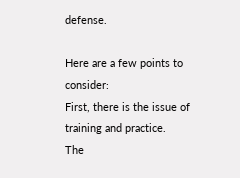defense.

Here are a few points to consider:
First, there is the issue of training and practice.
The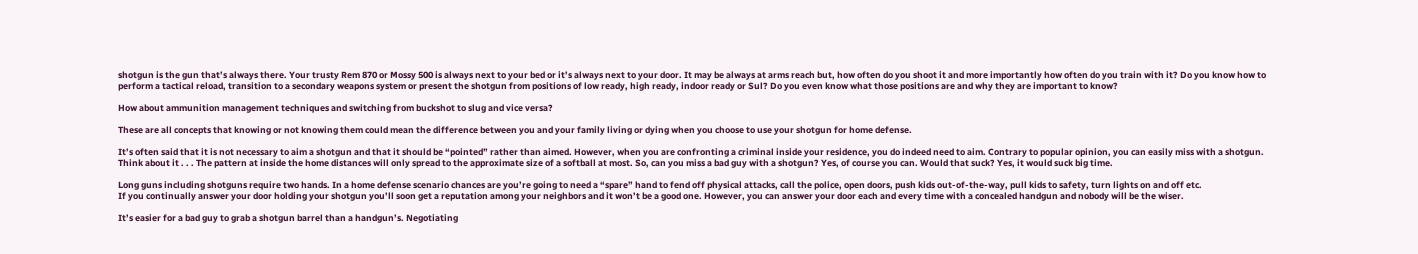shotgun is the gun that’s always there. Your trusty Rem 870 or Mossy 500 is always next to your bed or it’s always next to your door. It may be always at arms reach but, how often do you shoot it and more importantly how often do you train with it? Do you know how to perform a tactical reload, transition to a secondary weapons system or present the shotgun from positions of low ready, high ready, indoor ready or Sul? Do you even know what those positions are and why they are important to know?

How about ammunition management techniques and switching from buckshot to slug and vice versa?

These are all concepts that knowing or not knowing them could mean the difference between you and your family living or dying when you choose to use your shotgun for home defense.

It’s often said that it is not necessary to aim a shotgun and that it should be “pointed” rather than aimed. However, when you are confronting a criminal inside your residence, you do indeed need to aim. Contrary to popular opinion, you can easily miss with a shotgun.
Think about it . . . The pattern at inside the home distances will only spread to the approximate size of a softball at most. So, can you miss a bad guy with a shotgun? Yes, of course you can. Would that suck? Yes, it would suck big time.

Long guns including shotguns require two hands. In a home defense scenario chances are you’re going to need a “spare” hand to fend off physical attacks, call the police, open doors, push kids out-of-the-way, pull kids to safety, turn lights on and off etc.
If you continually answer your door holding your shotgun you’ll soon get a reputation among your neighbors and it won’t be a good one. However, you can answer your door each and every time with a concealed handgun and nobody will be the wiser.

It’s easier for a bad guy to grab a shotgun barrel than a handgun’s. Negotiating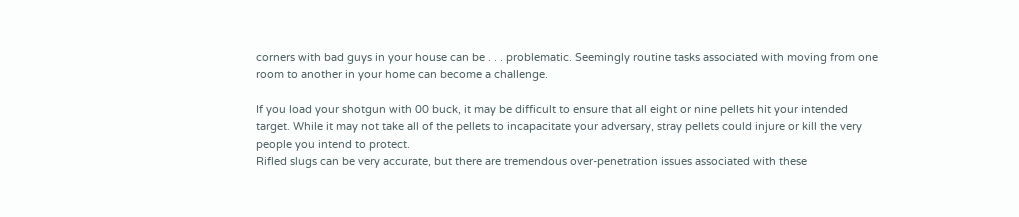corners with bad guys in your house can be . . . problematic. Seemingly routine tasks associated with moving from one room to another in your home can become a challenge.

If you load your shotgun with 00 buck, it may be difficult to ensure that all eight or nine pellets hit your intended target. While it may not take all of the pellets to incapacitate your adversary, stray pellets could injure or kill the very people you intend to protect.
Rifled slugs can be very accurate, but there are tremendous over-penetration issues associated with these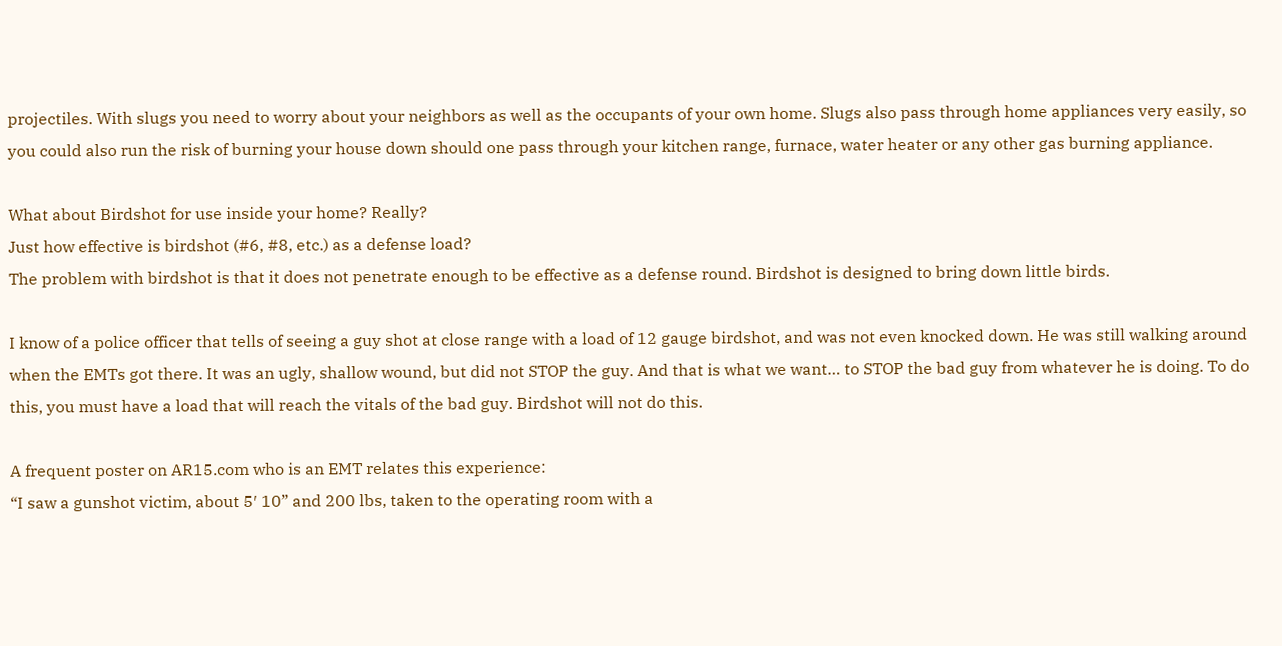projectiles. With slugs you need to worry about your neighbors as well as the occupants of your own home. Slugs also pass through home appliances very easily, so you could also run the risk of burning your house down should one pass through your kitchen range, furnace, water heater or any other gas burning appliance.

What about Birdshot for use inside your home? Really?
Just how effective is birdshot (#6, #8, etc.) as a defense load?
The problem with birdshot is that it does not penetrate enough to be effective as a defense round. Birdshot is designed to bring down little birds.

I know of a police officer that tells of seeing a guy shot at close range with a load of 12 gauge birdshot, and was not even knocked down. He was still walking around when the EMTs got there. It was an ugly, shallow wound, but did not STOP the guy. And that is what we want… to STOP the bad guy from whatever he is doing. To do this, you must have a load that will reach the vitals of the bad guy. Birdshot will not do this.

A frequent poster on AR15.com who is an EMT relates this experience:
“I saw a gunshot victim, about 5′ 10” and 200 lbs, taken to the operating room with a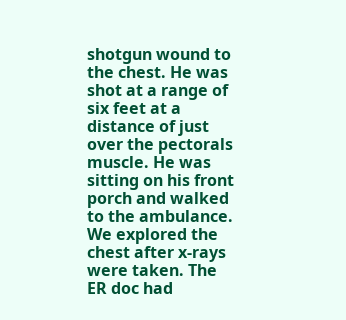shotgun wound to the chest. He was shot at a range of six feet at a distance of just over the pectorals muscle. He was sitting on his front porch and walked to the ambulance. We explored the chest after x-rays were taken. The ER doc had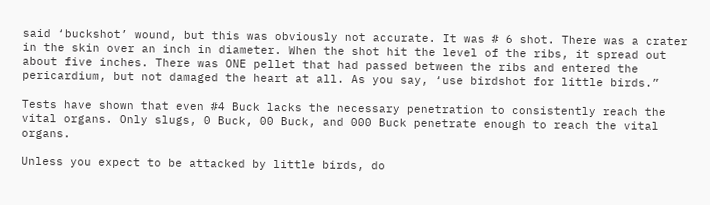said ‘buckshot’ wound, but this was obviously not accurate. It was # 6 shot. There was a crater in the skin over an inch in diameter. When the shot hit the level of the ribs, it spread out about five inches. There was ONE pellet that had passed between the ribs and entered the pericardium, but not damaged the heart at all. As you say, ‘use birdshot for little birds.”

Tests have shown that even #4 Buck lacks the necessary penetration to consistently reach the vital organs. Only slugs, 0 Buck, 00 Buck, and 000 Buck penetrate enough to reach the vital organs.

Unless you expect to be attacked by little birds, do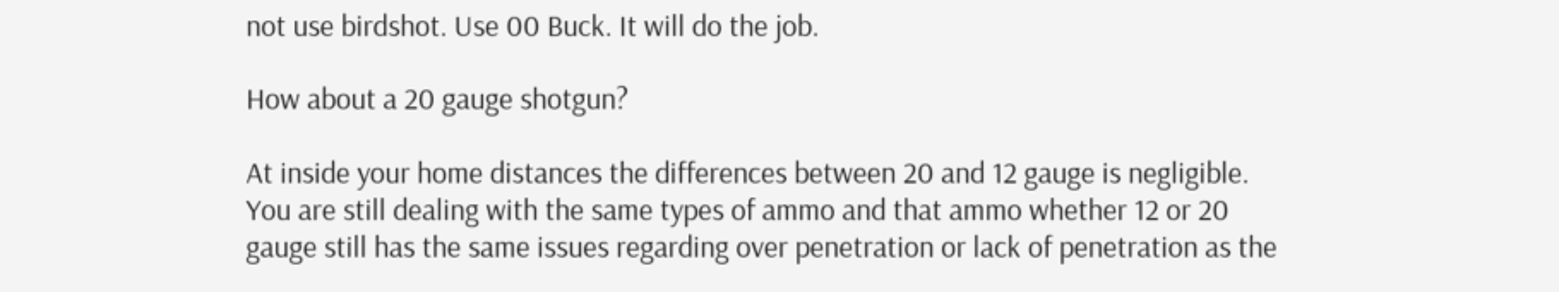not use birdshot. Use 00 Buck. It will do the job.

How about a 20 gauge shotgun?

At inside your home distances the differences between 20 and 12 gauge is negligible. You are still dealing with the same types of ammo and that ammo whether 12 or 20 gauge still has the same issues regarding over penetration or lack of penetration as the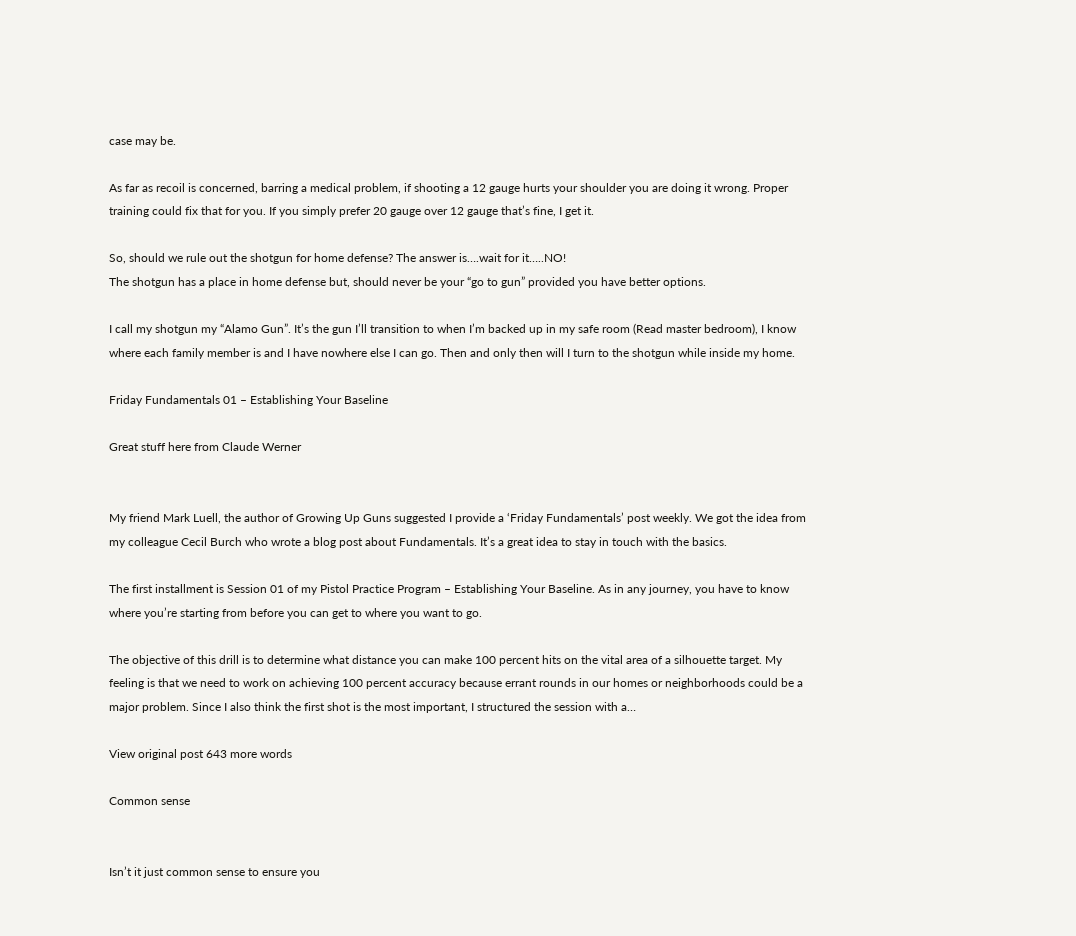case may be.

As far as recoil is concerned, barring a medical problem, if shooting a 12 gauge hurts your shoulder you are doing it wrong. Proper training could fix that for you. If you simply prefer 20 gauge over 12 gauge that’s fine, I get it.

So, should we rule out the shotgun for home defense? The answer is….wait for it…..NO!
The shotgun has a place in home defense but, should never be your “go to gun” provided you have better options.

I call my shotgun my “Alamo Gun”. It’s the gun I’ll transition to when I’m backed up in my safe room (Read master bedroom), I know where each family member is and I have nowhere else I can go. Then and only then will I turn to the shotgun while inside my home.

Friday Fundamentals 01 – Establishing Your Baseline

Great stuff here from Claude Werner


My friend Mark Luell, the author of Growing Up Guns suggested I provide a ‘Friday Fundamentals’ post weekly. We got the idea from my colleague Cecil Burch who wrote a blog post about Fundamentals. It’s a great idea to stay in touch with the basics.

The first installment is Session 01 of my Pistol Practice Program – Establishing Your Baseline. As in any journey, you have to know where you’re starting from before you can get to where you want to go.

The objective of this drill is to determine what distance you can make 100 percent hits on the vital area of a silhouette target. My feeling is that we need to work on achieving 100 percent accuracy because errant rounds in our homes or neighborhoods could be a major problem. Since I also think the first shot is the most important, I structured the session with a…

View original post 643 more words

Common sense


Isn’t it just common sense to ensure you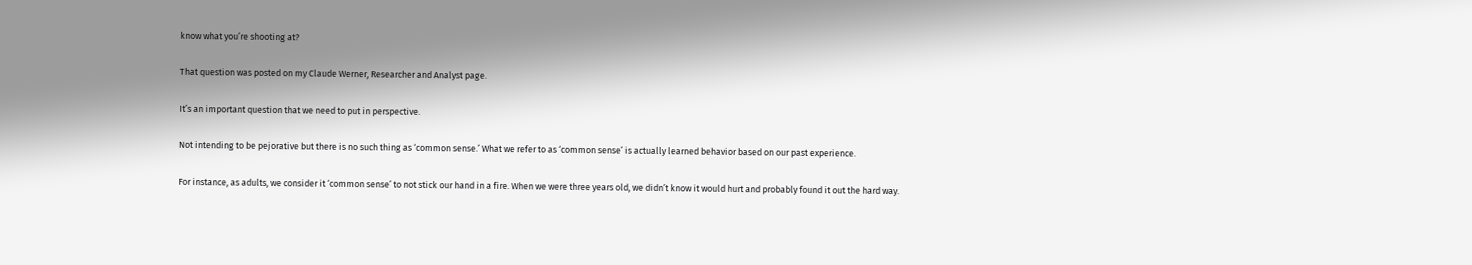know what you’re shooting at?

That question was posted on my Claude Werner, Researcher and Analyst page.

It’s an important question that we need to put in perspective.

Not intending to be pejorative but there is no such thing as ‘common sense.’ What we refer to as ‘common sense’ is actually learned behavior based on our past experience.

For instance, as adults, we consider it ‘common sense’ to not stick our hand in a fire. When we were three years old, we didn’t know it would hurt and probably found it out the hard way.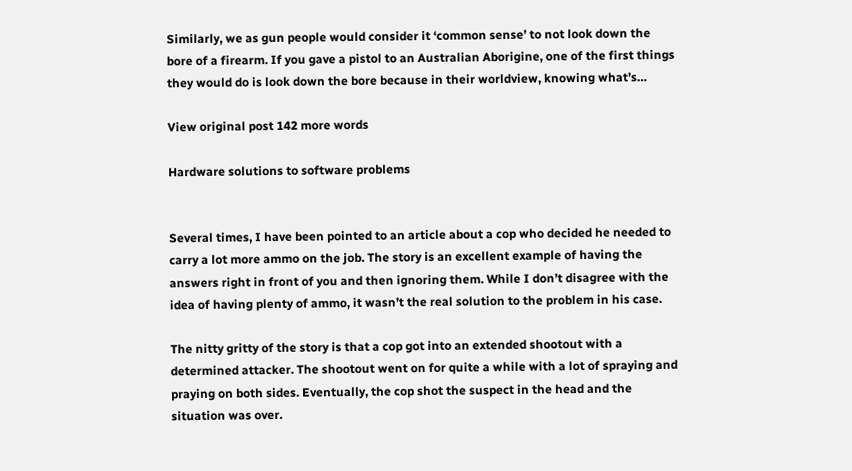Similarly, we as gun people would consider it ‘common sense’ to not look down the bore of a firearm. If you gave a pistol to an Australian Aborigine, one of the first things they would do is look down the bore because in their worldview, knowing what’s…

View original post 142 more words

Hardware solutions to software problems


Several times, I have been pointed to an article about a cop who decided he needed to carry a lot more ammo on the job. The story is an excellent example of having the answers right in front of you and then ignoring them. While I don’t disagree with the idea of having plenty of ammo, it wasn’t the real solution to the problem in his case.

The nitty gritty of the story is that a cop got into an extended shootout with a determined attacker. The shootout went on for quite a while with a lot of spraying and praying on both sides. Eventually, the cop shot the suspect in the head and the situation was over.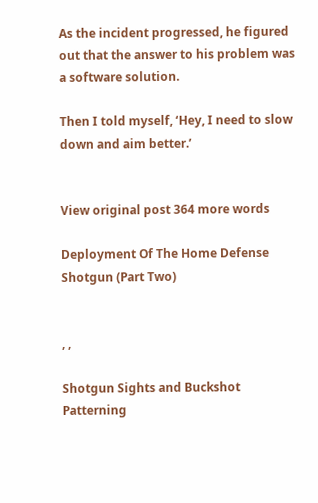As the incident progressed, he figured out that the answer to his problem was a software solution.

Then I told myself, ‘Hey, I need to slow down and aim better.’


View original post 364 more words

Deployment Of The Home Defense Shotgun (Part Two)


, ,

Shotgun Sights and Buckshot Patterning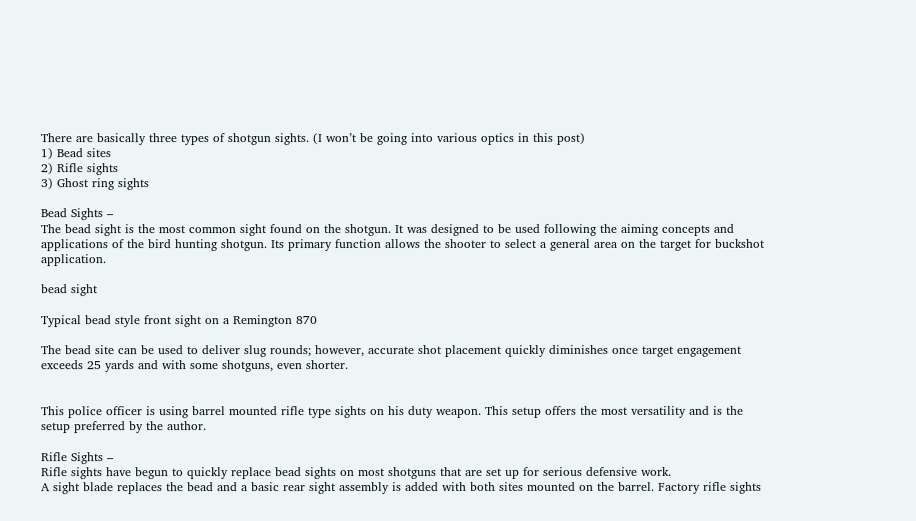There are basically three types of shotgun sights. (I won’t be going into various optics in this post)
1) Bead sites
2) Rifle sights
3) Ghost ring sights

Bead Sights –
The bead sight is the most common sight found on the shotgun. It was designed to be used following the aiming concepts and applications of the bird hunting shotgun. Its primary function allows the shooter to select a general area on the target for buckshot application.

bead sight

Typical bead style front sight on a Remington 870

The bead site can be used to deliver slug rounds; however, accurate shot placement quickly diminishes once target engagement exceeds 25 yards and with some shotguns, even shorter.


This police officer is using barrel mounted rifle type sights on his duty weapon. This setup offers the most versatility and is the setup preferred by the author.

Rifle Sights –
Rifle sights have begun to quickly replace bead sights on most shotguns that are set up for serious defensive work.
A sight blade replaces the bead and a basic rear sight assembly is added with both sites mounted on the barrel. Factory rifle sights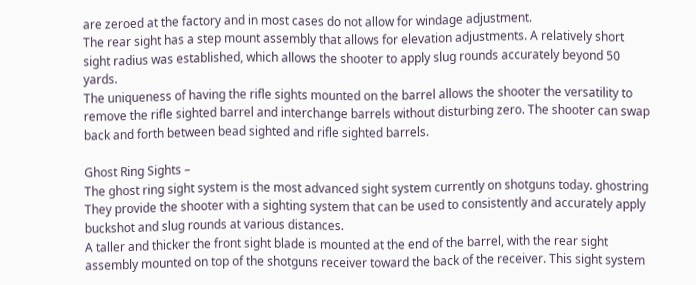are zeroed at the factory and in most cases do not allow for windage adjustment.
The rear sight has a step mount assembly that allows for elevation adjustments. A relatively short sight radius was established, which allows the shooter to apply slug rounds accurately beyond 50 yards.
The uniqueness of having the rifle sights mounted on the barrel allows the shooter the versatility to remove the rifle sighted barrel and interchange barrels without disturbing zero. The shooter can swap back and forth between bead sighted and rifle sighted barrels.

Ghost Ring Sights –
The ghost ring sight system is the most advanced sight system currently on shotguns today. ghostring
They provide the shooter with a sighting system that can be used to consistently and accurately apply buckshot and slug rounds at various distances.
A taller and thicker the front sight blade is mounted at the end of the barrel, with the rear sight assembly mounted on top of the shotguns receiver toward the back of the receiver. This sight system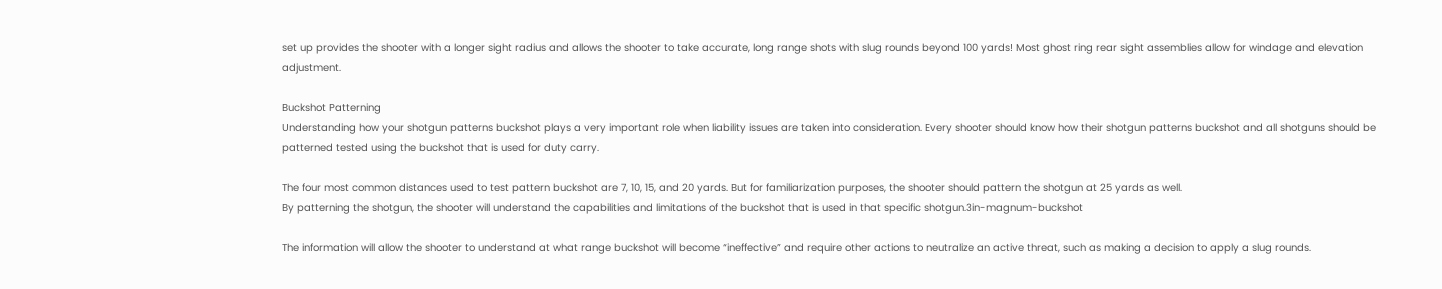set up provides the shooter with a longer sight radius and allows the shooter to take accurate, long range shots with slug rounds beyond 100 yards! Most ghost ring rear sight assemblies allow for windage and elevation adjustment.

Buckshot Patterning
Understanding how your shotgun patterns buckshot plays a very important role when liability issues are taken into consideration. Every shooter should know how their shotgun patterns buckshot and all shotguns should be patterned tested using the buckshot that is used for duty carry.

The four most common distances used to test pattern buckshot are 7, 10, 15, and 20 yards. But for familiarization purposes, the shooter should pattern the shotgun at 25 yards as well.
By patterning the shotgun, the shooter will understand the capabilities and limitations of the buckshot that is used in that specific shotgun.3in-magnum-buckshot

The information will allow the shooter to understand at what range buckshot will become “ineffective” and require other actions to neutralize an active threat, such as making a decision to apply a slug rounds.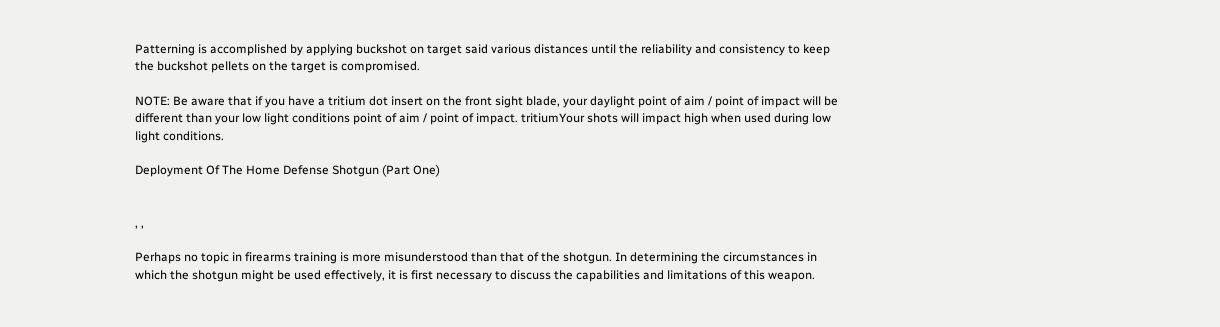Patterning is accomplished by applying buckshot on target said various distances until the reliability and consistency to keep the buckshot pellets on the target is compromised.

NOTE: Be aware that if you have a tritium dot insert on the front sight blade, your daylight point of aim / point of impact will be different than your low light conditions point of aim / point of impact. tritiumYour shots will impact high when used during low light conditions.

Deployment Of The Home Defense Shotgun (Part One)


, ,

Perhaps no topic in firearms training is more misunderstood than that of the shotgun. In determining the circumstances in which the shotgun might be used effectively, it is first necessary to discuss the capabilities and limitations of this weapon.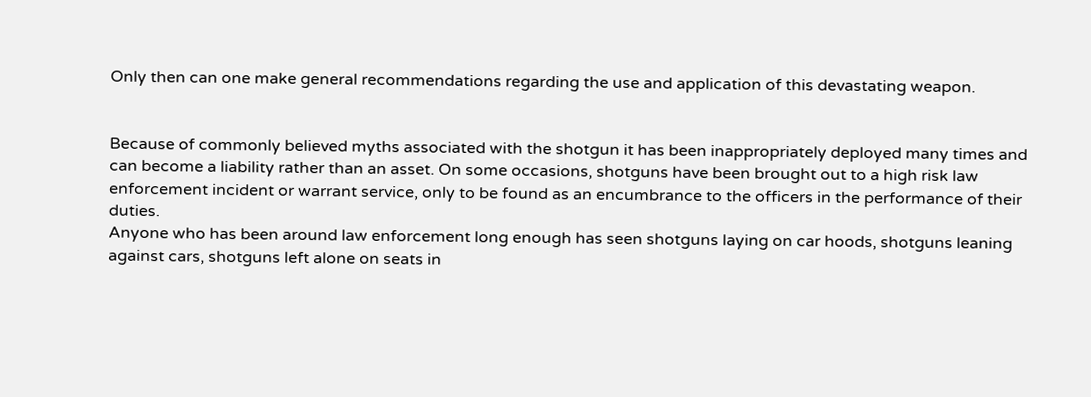Only then can one make general recommendations regarding the use and application of this devastating weapon.


Because of commonly believed myths associated with the shotgun it has been inappropriately deployed many times and can become a liability rather than an asset. On some occasions, shotguns have been brought out to a high risk law enforcement incident or warrant service, only to be found as an encumbrance to the officers in the performance of their duties.
Anyone who has been around law enforcement long enough has seen shotguns laying on car hoods, shotguns leaning against cars, shotguns left alone on seats in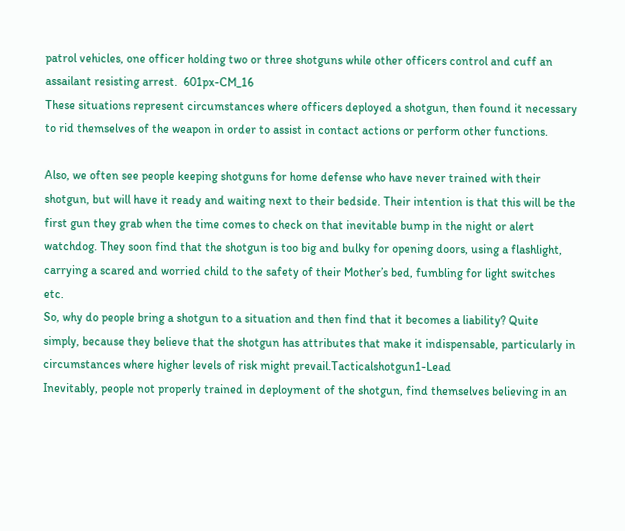patrol vehicles, one officer holding two or three shotguns while other officers control and cuff an assailant resisting arrest.  601px-CM_16
These situations represent circumstances where officers deployed a shotgun, then found it necessary to rid themselves of the weapon in order to assist in contact actions or perform other functions.

Also, we often see people keeping shotguns for home defense who have never trained with their shotgun, but will have it ready and waiting next to their bedside. Their intention is that this will be the first gun they grab when the time comes to check on that inevitable bump in the night or alert watchdog. They soon find that the shotgun is too big and bulky for opening doors, using a flashlight, carrying a scared and worried child to the safety of their Mother’s bed, fumbling for light switches etc.
So, why do people bring a shotgun to a situation and then find that it becomes a liability? Quite simply, because they believe that the shotgun has attributes that make it indispensable, particularly in circumstances where higher levels of risk might prevail.Tacticalshotgun1-Lead
Inevitably, people not properly trained in deployment of the shotgun, find themselves believing in an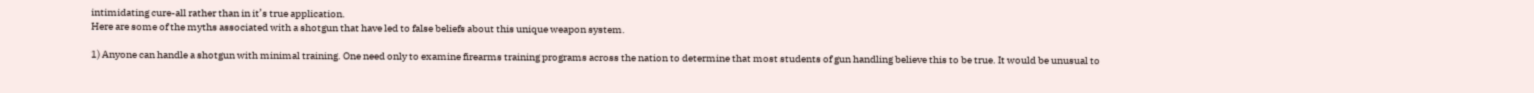intimidating cure-all rather than in it’s true application.
Here are some of the myths associated with a shotgun that have led to false beliefs about this unique weapon system.

1) Anyone can handle a shotgun with minimal training. One need only to examine firearms training programs across the nation to determine that most students of gun handling believe this to be true. It would be unusual to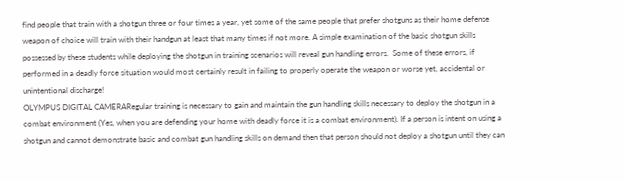find people that train with a shotgun three or four times a year, yet some of the same people that prefer shotguns as their home defense weapon of choice will train with their handgun at least that many times if not more. A simple examination of the basic shotgun skills possessed by these students while deploying the shotgun in training scenarios will reveal gun handling errors.  Some of these errors, if performed in a deadly force situation would most certainly result in failing to properly operate the weapon or worse yet, accidental or unintentional discharge!
OLYMPUS DIGITAL CAMERARegular training is necessary to gain and maintain the gun handling skills necessary to deploy the shotgun in a combat environment (Yes, when you are defending your home with deadly force it is a combat environment). If a person is intent on using a shotgun and cannot demonstrate basic and combat gun handling skills on demand then that person should not deploy a shotgun until they can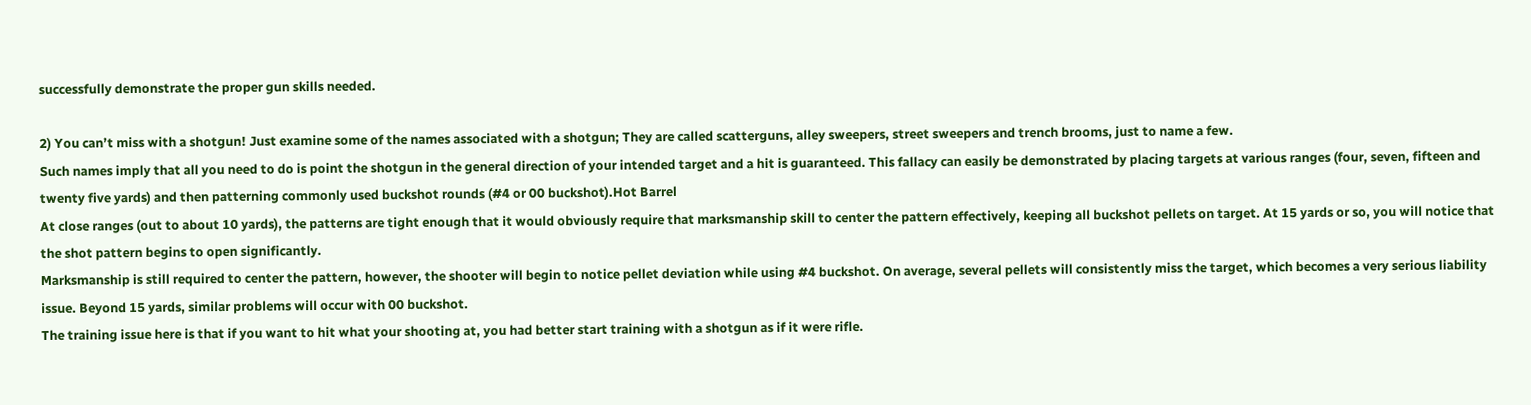successfully demonstrate the proper gun skills needed.

2) You can’t miss with a shotgun! Just examine some of the names associated with a shotgun; They are called scatterguns, alley sweepers, street sweepers and trench brooms, just to name a few.
Such names imply that all you need to do is point the shotgun in the general direction of your intended target and a hit is guaranteed. This fallacy can easily be demonstrated by placing targets at various ranges (four, seven, fifteen and twenty five yards) and then patterning commonly used buckshot rounds (#4 or 00 buckshot).Hot Barrel
At close ranges (out to about 10 yards), the patterns are tight enough that it would obviously require that marksmanship skill to center the pattern effectively, keeping all buckshot pellets on target. At 15 yards or so, you will notice that the shot pattern begins to open significantly.
Marksmanship is still required to center the pattern, however, the shooter will begin to notice pellet deviation while using #4 buckshot. On average, several pellets will consistently miss the target, which becomes a very serious liability issue. Beyond 15 yards, similar problems will occur with 00 buckshot.
The training issue here is that if you want to hit what your shooting at, you had better start training with a shotgun as if it were rifle.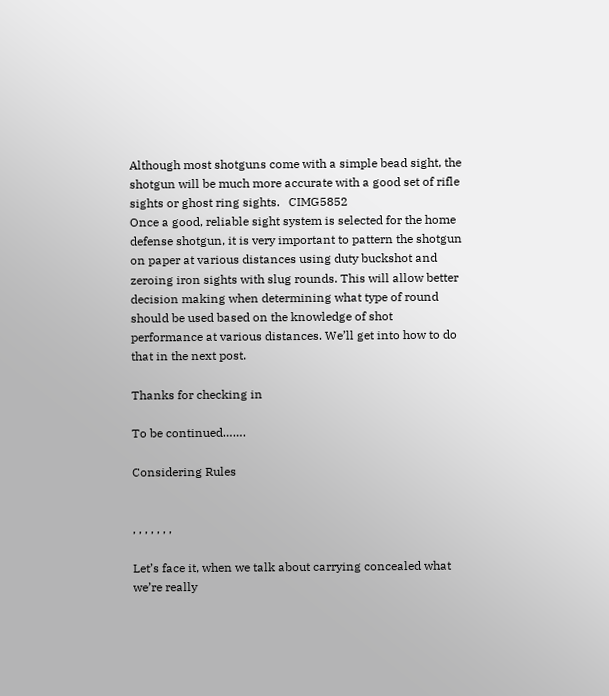Although most shotguns come with a simple bead sight, the shotgun will be much more accurate with a good set of rifle sights or ghost ring sights.   CIMG5852
Once a good, reliable sight system is selected for the home defense shotgun, it is very important to pattern the shotgun on paper at various distances using duty buckshot and zeroing iron sights with slug rounds. This will allow better decision making when determining what type of round should be used based on the knowledge of shot performance at various distances. We’ll get into how to do that in the next post.

Thanks for checking in

To be continued…….

Considering Rules


, , , , , , ,

Let’s face it, when we talk about carrying concealed what we’re really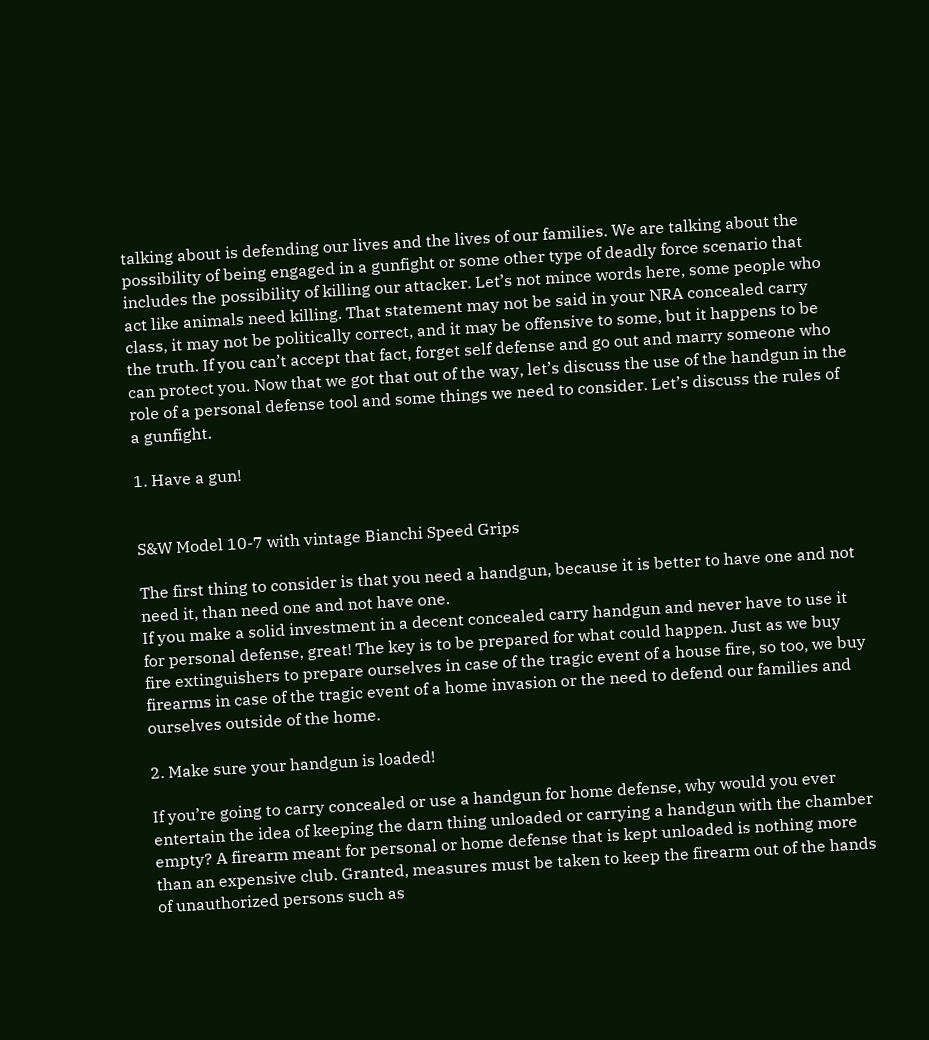talking about is defending our lives and the lives of our families. We are talking about the possibility of being engaged in a gunfight or some other type of deadly force scenario that includes the possibility of killing our attacker. Let’s not mince words here, some people who act like animals need killing. That statement may not be said in your NRA concealed carry class, it may not be politically correct, and it may be offensive to some, but it happens to be the truth. If you can’t accept that fact, forget self defense and go out and marry someone who can protect you. Now that we got that out of the way, let’s discuss the use of the handgun in the role of a personal defense tool and some things we need to consider. Let’s discuss the rules of a gunfight.

1. Have a gun!


S&W Model 10-7 with vintage Bianchi Speed Grips

The first thing to consider is that you need a handgun, because it is better to have one and not need it, than need one and not have one.
If you make a solid investment in a decent concealed carry handgun and never have to use it for personal defense, great! The key is to be prepared for what could happen. Just as we buy fire extinguishers to prepare ourselves in case of the tragic event of a house fire, so too, we buy firearms in case of the tragic event of a home invasion or the need to defend our families and ourselves outside of the home.

2. Make sure your handgun is loaded!

If you’re going to carry concealed or use a handgun for home defense, why would you ever entertain the idea of keeping the darn thing unloaded or carrying a handgun with the chamber empty? A firearm meant for personal or home defense that is kept unloaded is nothing more than an expensive club. Granted, measures must be taken to keep the firearm out of the hands of unauthorized persons such as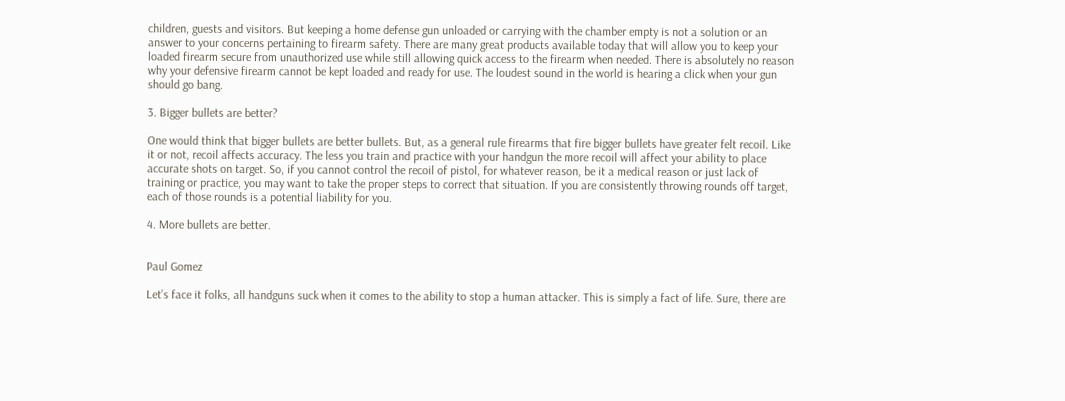children, guests and visitors. But keeping a home defense gun unloaded or carrying with the chamber empty is not a solution or an answer to your concerns pertaining to firearm safety. There are many great products available today that will allow you to keep your loaded firearm secure from unauthorized use while still allowing quick access to the firearm when needed. There is absolutely no reason why your defensive firearm cannot be kept loaded and ready for use. The loudest sound in the world is hearing a click when your gun should go bang.

3. Bigger bullets are better?

One would think that bigger bullets are better bullets. But, as a general rule firearms that fire bigger bullets have greater felt recoil. Like it or not, recoil affects accuracy. The less you train and practice with your handgun the more recoil will affect your ability to place accurate shots on target. So, if you cannot control the recoil of pistol, for whatever reason, be it a medical reason or just lack of training or practice, you may want to take the proper steps to correct that situation. If you are consistently throwing rounds off target, each of those rounds is a potential liability for you.

4. More bullets are better.


Paul Gomez

Let’s face it folks, all handguns suck when it comes to the ability to stop a human attacker. This is simply a fact of life. Sure, there are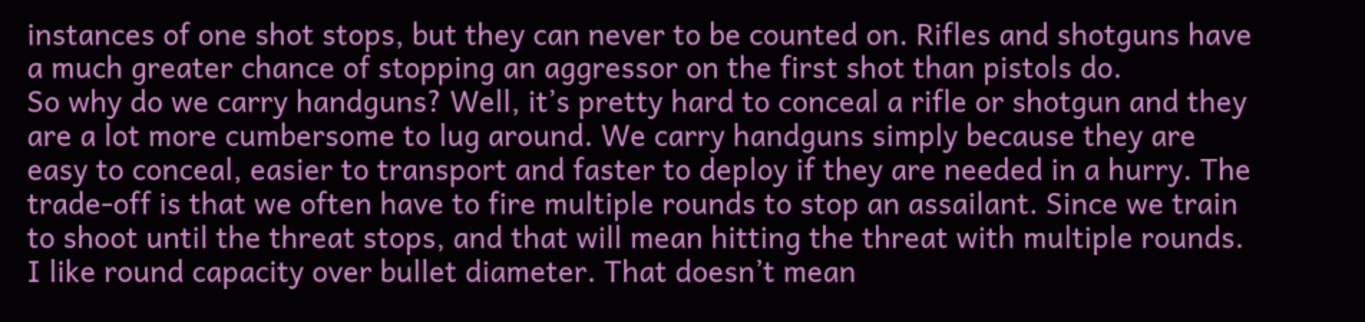instances of one shot stops, but they can never to be counted on. Rifles and shotguns have a much greater chance of stopping an aggressor on the first shot than pistols do.
So why do we carry handguns? Well, it’s pretty hard to conceal a rifle or shotgun and they are a lot more cumbersome to lug around. We carry handguns simply because they are easy to conceal, easier to transport and faster to deploy if they are needed in a hurry. The trade-off is that we often have to fire multiple rounds to stop an assailant. Since we train to shoot until the threat stops, and that will mean hitting the threat with multiple rounds. I like round capacity over bullet diameter. That doesn’t mean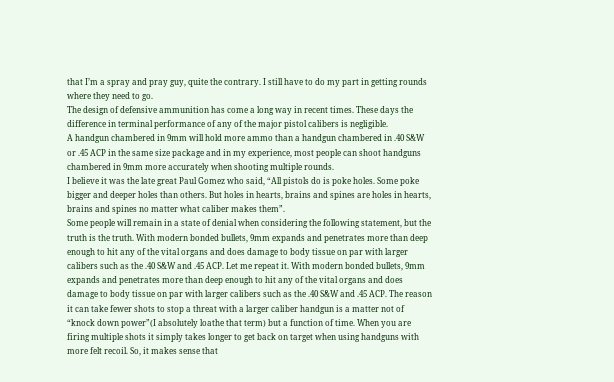that I’m a spray and pray guy, quite the contrary. I still have to do my part in getting rounds where they need to go.
The design of defensive ammunition has come a long way in recent times. These days the difference in terminal performance of any of the major pistol calibers is negligible.
A handgun chambered in 9mm will hold more ammo than a handgun chambered in .40 S&W or .45 ACP in the same size package and in my experience, most people can shoot handguns chambered in 9mm more accurately when shooting multiple rounds.
I believe it was the late great Paul Gomez who said, “All pistols do is poke holes. Some poke bigger and deeper holes than others. But holes in hearts, brains and spines are holes in hearts, brains and spines no matter what caliber makes them”.
Some people will remain in a state of denial when considering the following statement, but the truth is the truth. With modern bonded bullets, 9mm expands and penetrates more than deep enough to hit any of the vital organs and does damage to body tissue on par with larger calibers such as the .40 S&W and .45 ACP. Let me repeat it. With modern bonded bullets, 9mm expands and penetrates more than deep enough to hit any of the vital organs and does damage to body tissue on par with larger calibers such as the .40 S&W and .45 ACP. The reason it can take fewer shots to stop a threat with a larger caliber handgun is a matter not of “knock down power”(I absolutely loathe that term) but a function of time. When you are firing multiple shots it simply takes longer to get back on target when using handguns with more felt recoil. So, it makes sense that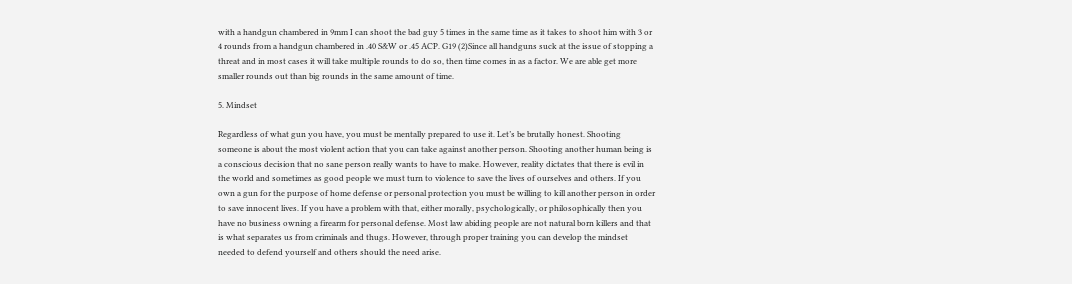with a handgun chambered in 9mm I can shoot the bad guy 5 times in the same time as it takes to shoot him with 3 or 4 rounds from a handgun chambered in .40 S&W or .45 ACP. G19 (2)Since all handguns suck at the issue of stopping a threat and in most cases it will take multiple rounds to do so, then time comes in as a factor. We are able get more smaller rounds out than big rounds in the same amount of time.

5. Mindset

Regardless of what gun you have, you must be mentally prepared to use it. Let’s be brutally honest. Shooting someone is about the most violent action that you can take against another person. Shooting another human being is a conscious decision that no sane person really wants to have to make. However, reality dictates that there is evil in the world and sometimes as good people we must turn to violence to save the lives of ourselves and others. If you own a gun for the purpose of home defense or personal protection you must be willing to kill another person in order to save innocent lives. If you have a problem with that, either morally, psychologically, or philosophically then you have no business owning a firearm for personal defense. Most law abiding people are not natural born killers and that is what separates us from criminals and thugs. However, through proper training you can develop the mindset needed to defend yourself and others should the need arise.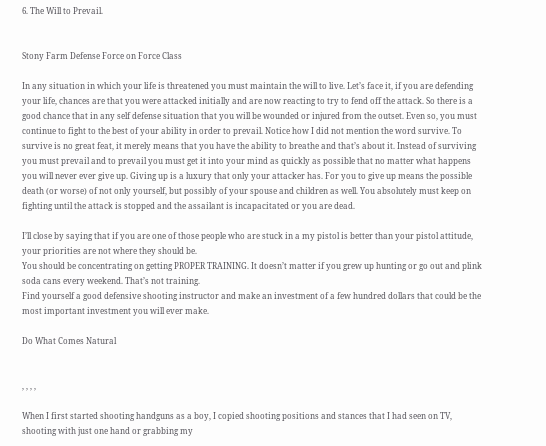6. The Will to Prevail.


Stony Farm Defense Force on Force Class

In any situation in which your life is threatened you must maintain the will to live. Let’s face it, if you are defending your life, chances are that you were attacked initially and are now reacting to try to fend off the attack. So there is a good chance that in any self defense situation that you will be wounded or injured from the outset. Even so, you must continue to fight to the best of your ability in order to prevail. Notice how I did not mention the word survive. To survive is no great feat, it merely means that you have the ability to breathe and that’s about it. Instead of surviving you must prevail and to prevail you must get it into your mind as quickly as possible that no matter what happens you will never ever give up. Giving up is a luxury that only your attacker has. For you to give up means the possible death (or worse) of not only yourself, but possibly of your spouse and children as well. You absolutely must keep on fighting until the attack is stopped and the assailant is incapacitated or you are dead.

I’ll close by saying that if you are one of those people who are stuck in a my pistol is better than your pistol attitude, your priorities are not where they should be.
You should be concentrating on getting PROPER TRAINING. It doesn’t matter if you grew up hunting or go out and plink soda cans every weekend. That’s not training.
Find yourself a good defensive shooting instructor and make an investment of a few hundred dollars that could be the most important investment you will ever make.

Do What Comes Natural


, , , ,

When I first started shooting handguns as a boy, I copied shooting positions and stances that I had seen on TV, shooting with just one hand or grabbing my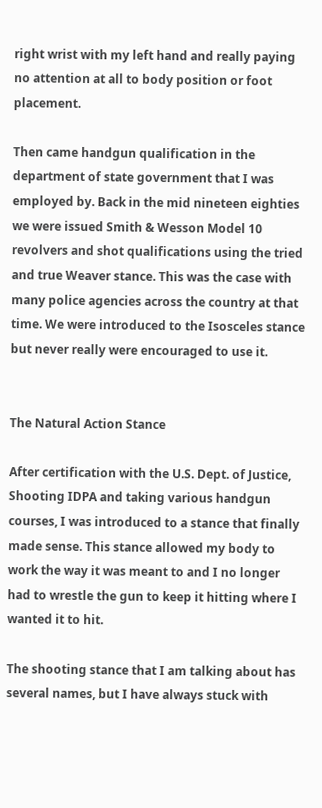right wrist with my left hand and really paying no attention at all to body position or foot placement.

Then came handgun qualification in the department of state government that I was employed by. Back in the mid nineteen eighties we were issued Smith & Wesson Model 10 revolvers and shot qualifications using the tried and true Weaver stance. This was the case with many police agencies across the country at that time. We were introduced to the Isosceles stance but never really were encouraged to use it.


The Natural Action Stance

After certification with the U.S. Dept. of Justice, Shooting IDPA and taking various handgun courses, I was introduced to a stance that finally made sense. This stance allowed my body to work the way it was meant to and I no longer had to wrestle the gun to keep it hitting where I wanted it to hit.

The shooting stance that I am talking about has several names, but I have always stuck with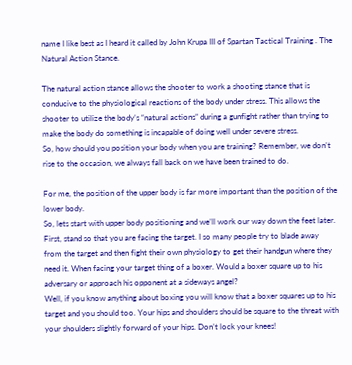name I like best as I heard it called by John Krupa III of Spartan Tactical Training . The Natural Action Stance.

The natural action stance allows the shooter to work a shooting stance that is conducive to the physiological reactions of the body under stress. This allows the shooter to utilize the body’s “natural actions” during a gunfight rather than trying to make the body do something is incapable of doing well under severe stress.
So, how should you position your body when you are training? Remember, we don’t rise to the occasion, we always fall back on we have been trained to do.

For me, the position of the upper body is far more important than the position of the lower body.
So, lets start with upper body positioning and we’ll work our way down the feet later.
First, stand so that you are facing the target. I so many people try to blade away from the target and then fight their own physiology to get their handgun where they need it. When facing your target thing of a boxer. Would a boxer square up to his adversary or approach his opponent at a sideways angel?
Well, if you know anything about boxing you will know that a boxer squares up to his target and you should too. Your hips and shoulders should be square to the threat with your shoulders slightly forward of your hips. Don’t lock your knees!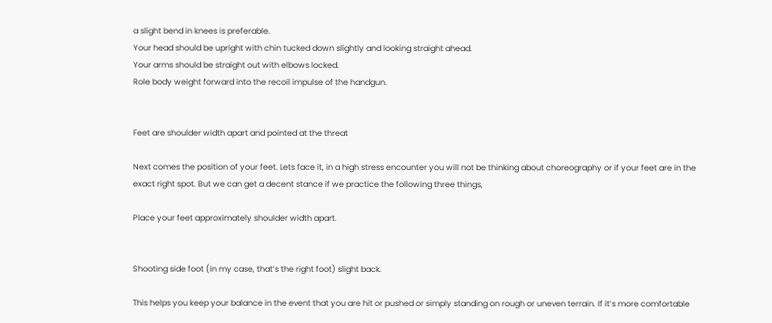a slight bend in knees is preferable.
Your head should be upright with chin tucked down slightly and looking straight ahead.
Your arms should be straight out with elbows locked.
Role body weight forward into the recoil impulse of the handgun.


Feet are shoulder width apart and pointed at the threat

Next comes the position of your feet. Lets face it, in a high stress encounter you will not be thinking about choreography or if your feet are in the exact right spot. But we can get a decent stance if we practice the following three things,

Place your feet approximately shoulder width apart.


Shooting side foot (in my case, that’s the right foot) slight back.

This helps you keep your balance in the event that you are hit or pushed or simply standing on rough or uneven terrain. If it’s more comfortable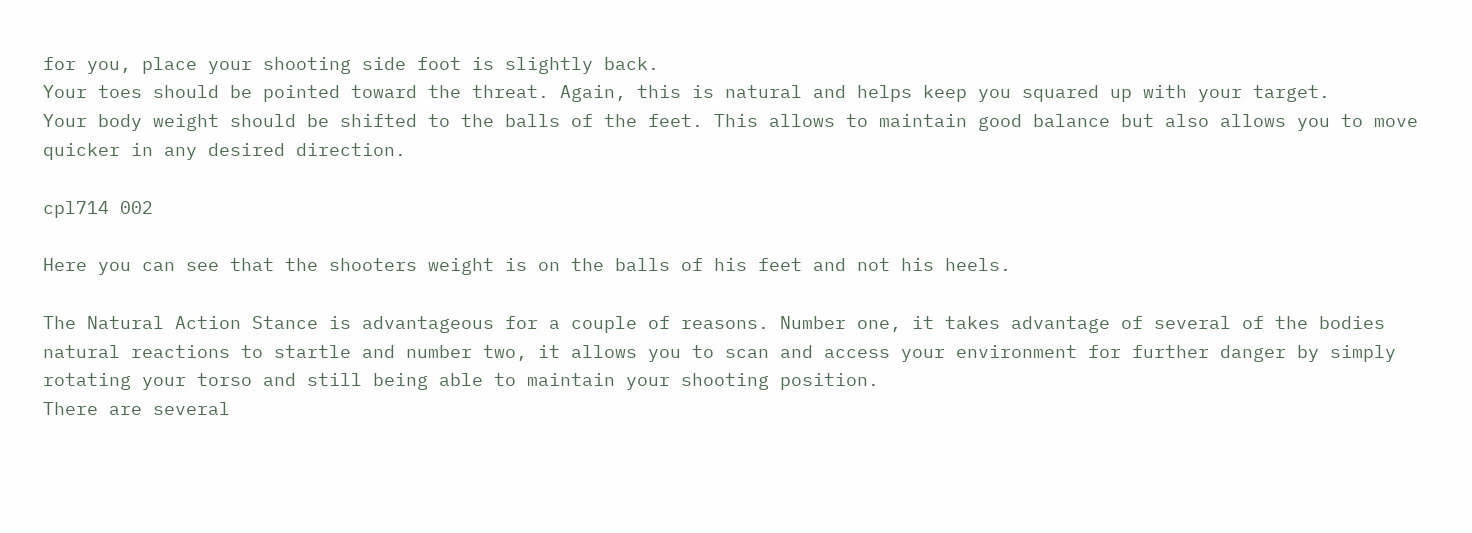for you, place your shooting side foot is slightly back.
Your toes should be pointed toward the threat. Again, this is natural and helps keep you squared up with your target.
Your body weight should be shifted to the balls of the feet. This allows to maintain good balance but also allows you to move quicker in any desired direction.

cpl714 002

Here you can see that the shooters weight is on the balls of his feet and not his heels.

The Natural Action Stance is advantageous for a couple of reasons. Number one, it takes advantage of several of the bodies natural reactions to startle and number two, it allows you to scan and access your environment for further danger by simply rotating your torso and still being able to maintain your shooting position.
There are several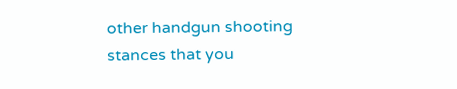other handgun shooting stances that you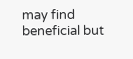may find beneficial but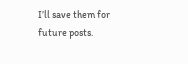I’ll save them for future posts.